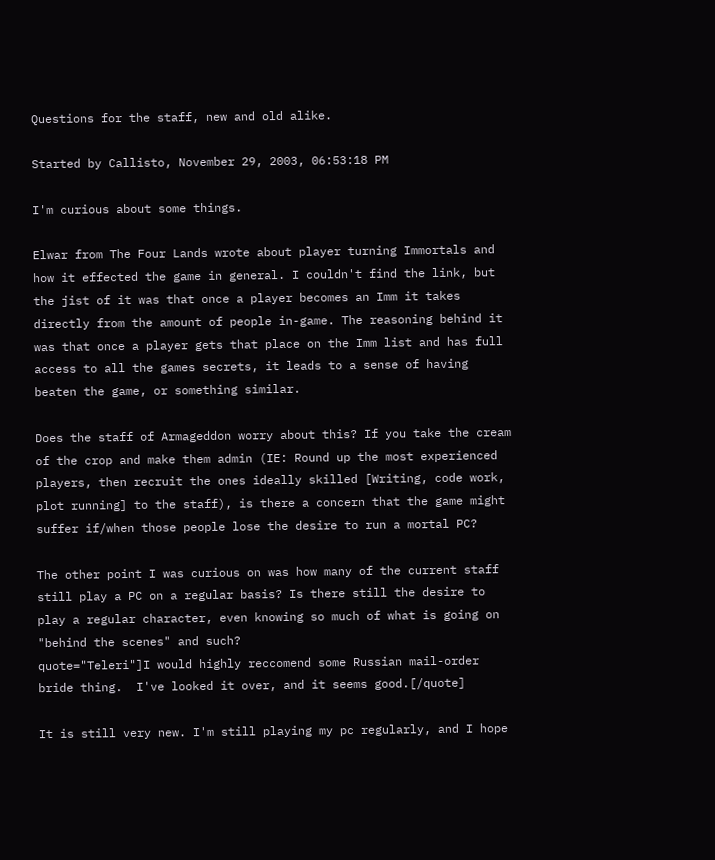Questions for the staff, new and old alike.

Started by Callisto, November 29, 2003, 06:53:18 PM

I'm curious about some things.

Elwar from The Four Lands wrote about player turning Immortals and how it effected the game in general. I couldn't find the link, but the jist of it was that once a player becomes an Imm it takes directly from the amount of people in-game. The reasoning behind it was that once a player gets that place on the Imm list and has full access to all the games secrets, it leads to a sense of having beaten the game, or something similar.

Does the staff of Armageddon worry about this? If you take the cream of the crop and make them admin (IE: Round up the most experienced players, then recruit the ones ideally skilled [Writing, code work, plot running] to the staff), is there a concern that the game might suffer if/when those people lose the desire to run a mortal PC?

The other point I was curious on was how many of the current staff still play a PC on a regular basis? Is there still the desire to play a regular character, even knowing so much of what is going on "behind the scenes" and such?
quote="Teleri"]I would highly reccomend some Russian mail-order bride thing.  I've looked it over, and it seems good.[/quote]

It is still very new. I'm still playing my pc regularly, and I hope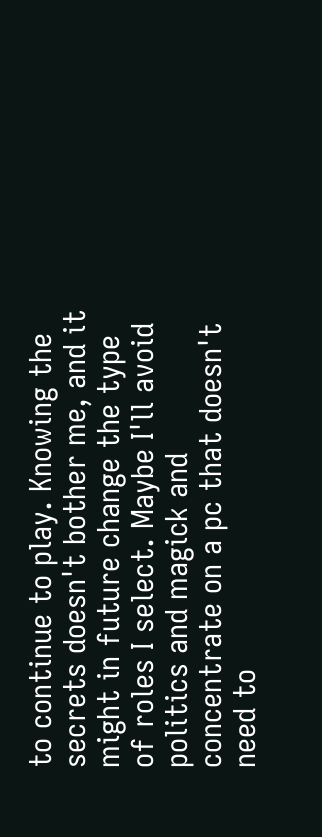to continue to play. Knowing the secrets doesn't bother me, and it might in future change the type of roles I select. Maybe I'll avoid politics and magick and concentrate on a pc that doesn't need to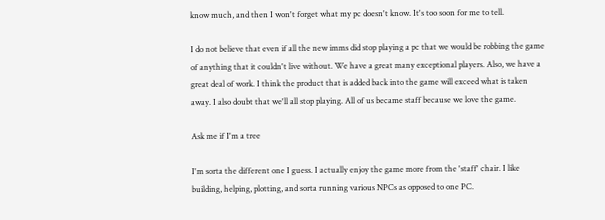know much, and then I won't forget what my pc doesn't know. It's too soon for me to tell.

I do not believe that even if all the new imms did stop playing a pc that we would be robbing the game of anything that it couldn't live without. We have a great many exceptional players. Also, we have a great deal of work. I think the product that is added back into the game will exceed what is taken away. I also doubt that we'll all stop playing. All of us became staff because we love the game.

Ask me if I'm a tree

I'm sorta the different one I guess. I actually enjoy the game more from the 'staff' chair. I like building, helping, plotting, and sorta running various NPCs as opposed to one PC.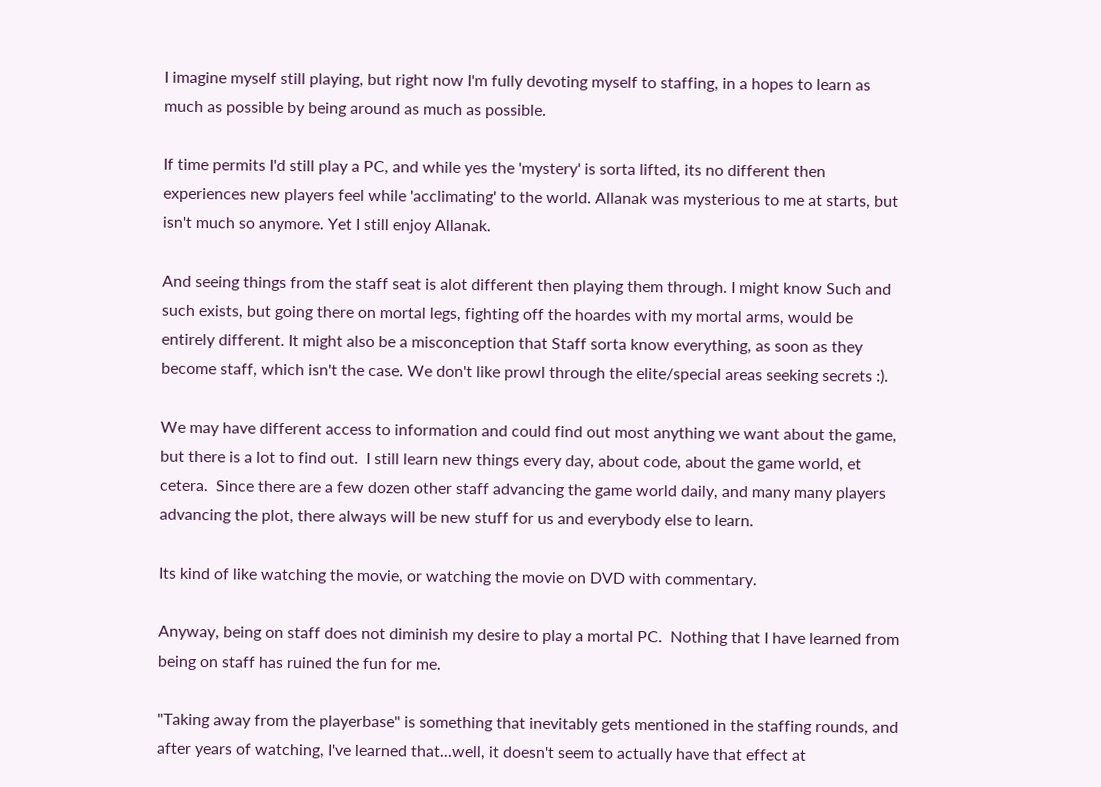I imagine myself still playing, but right now I'm fully devoting myself to staffing, in a hopes to learn as much as possible by being around as much as possible.

If time permits I'd still play a PC, and while yes the 'mystery' is sorta lifted, its no different then experiences new players feel while 'acclimating' to the world. Allanak was mysterious to me at starts, but isn't much so anymore. Yet I still enjoy Allanak.

And seeing things from the staff seat is alot different then playing them through. I might know Such and such exists, but going there on mortal legs, fighting off the hoardes with my mortal arms, would be entirely different. It might also be a misconception that Staff sorta know everything, as soon as they become staff, which isn't the case. We don't like prowl through the elite/special areas seeking secrets :).

We may have different access to information and could find out most anything we want about the game, but there is a lot to find out.  I still learn new things every day, about code, about the game world, et cetera.  Since there are a few dozen other staff advancing the game world daily, and many many players advancing the plot, there always will be new stuff for us and everybody else to learn.

Its kind of like watching the movie, or watching the movie on DVD with commentary.

Anyway, being on staff does not diminish my desire to play a mortal PC.  Nothing that I have learned from being on staff has ruined the fun for me.

"Taking away from the playerbase" is something that inevitably gets mentioned in the staffing rounds, and after years of watching, I've learned that...well, it doesn't seem to actually have that effect at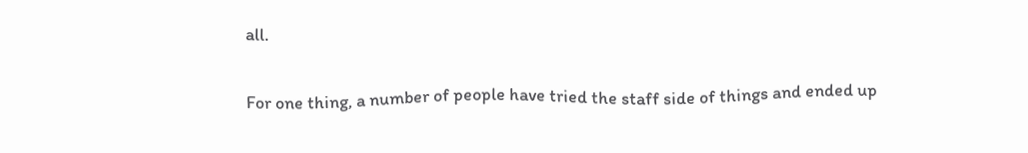all.

For one thing, a number of people have tried the staff side of things and ended up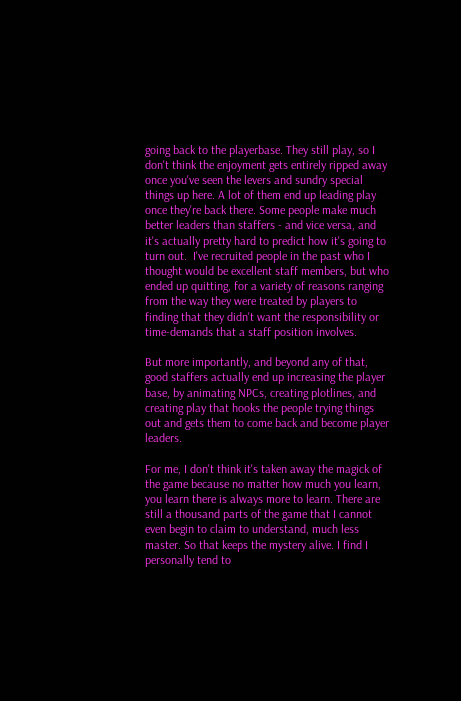going back to the playerbase. They still play, so I don't think the enjoyment gets entirely ripped away once you've seen the levers and sundry special things up here. A lot of them end up leading play once they're back there. Some people make much better leaders than staffers - and vice versa, and it's actually pretty hard to predict how it's going to turn out.  I've recruited people in the past who I thought would be excellent staff members, but who ended up quitting, for a variety of reasons ranging from the way they were treated by players to finding that they didn't want the responsibility or time-demands that a staff position involves.

But more importantly, and beyond any of that, good staffers actually end up increasing the player base, by animating NPCs, creating plotlines, and creating play that hooks the people trying things out and gets them to come back and become player leaders.

For me, I don't think it's taken away the magick of the game because no matter how much you learn, you learn there is always more to learn. There are still a thousand parts of the game that I cannot even begin to claim to understand, much less master. So that keeps the mystery alive. I find I personally tend to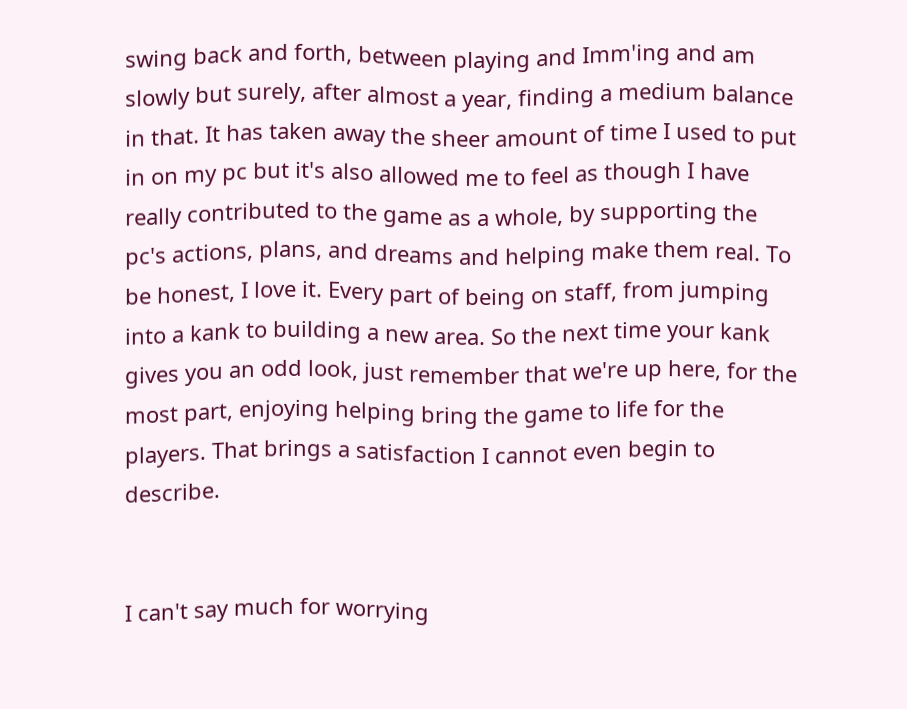swing back and forth, between playing and Imm'ing and am slowly but surely, after almost a year, finding a medium balance in that. It has taken away the sheer amount of time I used to put in on my pc but it's also allowed me to feel as though I have really contributed to the game as a whole, by supporting the pc's actions, plans, and dreams and helping make them real. To be honest, I love it. Every part of being on staff, from jumping into a kank to building a new area. So the next time your kank gives you an odd look, just remember that we're up here, for the most part, enjoying helping bring the game to life for the players. That brings a satisfaction I cannot even begin to describe.


I can't say much for worrying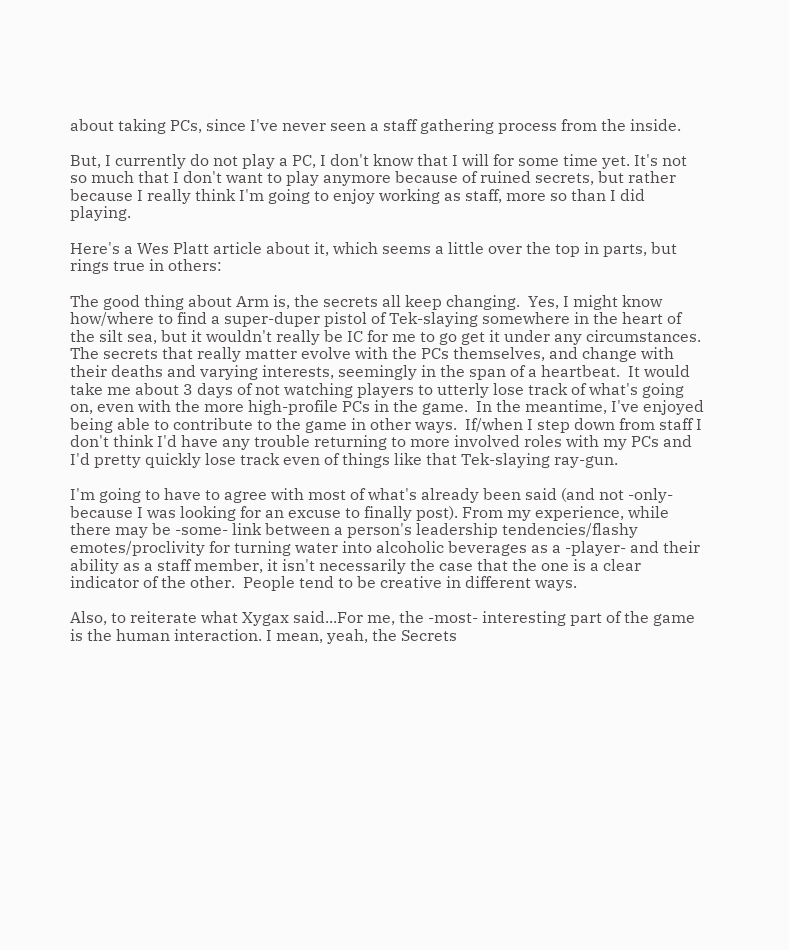about taking PCs, since I've never seen a staff gathering process from the inside.

But, I currently do not play a PC, I don't know that I will for some time yet. It's not so much that I don't want to play anymore because of ruined secrets, but rather because I really think I'm going to enjoy working as staff, more so than I did playing.

Here's a Wes Platt article about it, which seems a little over the top in parts, but rings true in others:

The good thing about Arm is, the secrets all keep changing.  Yes, I might know how/where to find a super-duper pistol of Tek-slaying somewhere in the heart of the silt sea, but it wouldn't really be IC for me to go get it under any circumstances.  The secrets that really matter evolve with the PCs themselves, and change with their deaths and varying interests, seemingly in the span of a heartbeat.  It would take me about 3 days of not watching players to utterly lose track of what's going on, even with the more high-profile PCs in the game.  In the meantime, I've enjoyed being able to contribute to the game in other ways.  If/when I step down from staff I don't think I'd have any trouble returning to more involved roles with my PCs and I'd pretty quickly lose track even of things like that Tek-slaying ray-gun.

I'm going to have to agree with most of what's already been said (and not -only- because I was looking for an excuse to finally post). From my experience, while there may be -some- link between a person's leadership tendencies/flashy emotes/proclivity for turning water into alcoholic beverages as a -player- and their ability as a staff member, it isn't necessarily the case that the one is a clear indicator of the other.  People tend to be creative in different ways.

Also, to reiterate what Xygax said...For me, the -most- interesting part of the game is the human interaction. I mean, yeah, the Secrets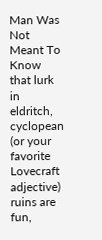Man Was Not Meant To Know that lurk in eldritch, cyclopean (or your favorite Lovecraft adjective) ruins are fun,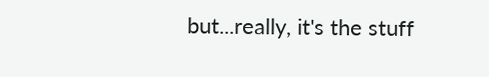but...really, it's the stuff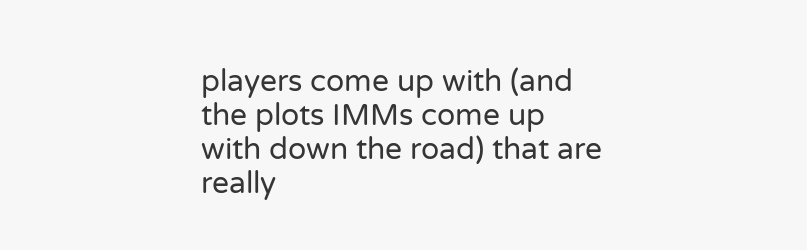players come up with (and the plots IMMs come up with down the road) that are really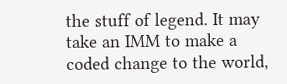the stuff of legend. It may take an IMM to make a coded change to the world,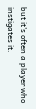but it's often a player who instigates it.